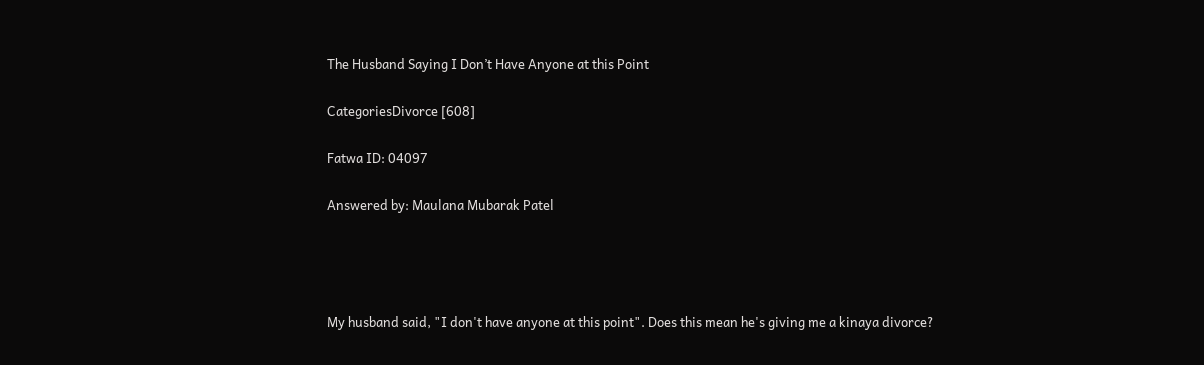The Husband Saying I Don’t Have Anyone at this Point

CategoriesDivorce [608]

Fatwa ID: 04097

Answered by: Maulana Mubarak Patel




My husband said, "I don't have anyone at this point". Does this mean he's giving me a kinaya divorce?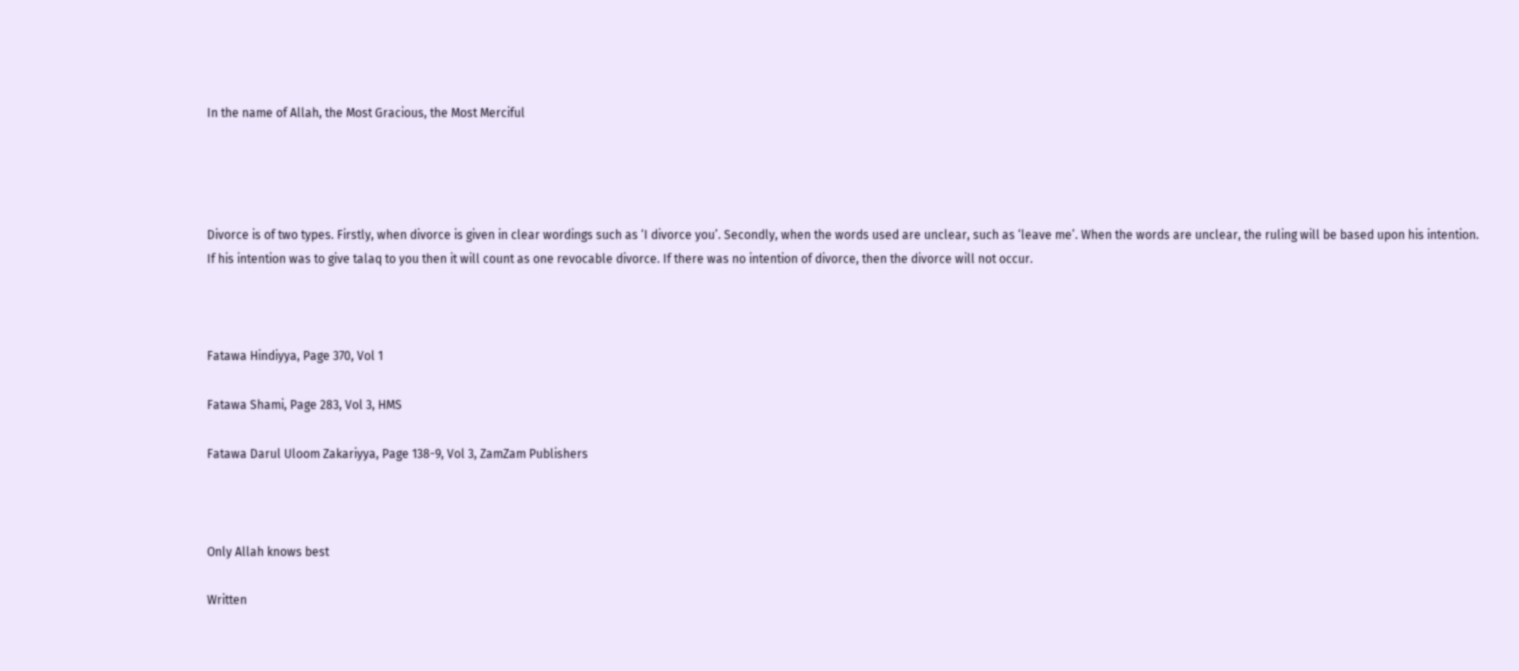In the name of Allah, the Most Gracious, the Most Merciful




Divorce is of two types. Firstly, when divorce is given in clear wordings such as ‘I divorce you’. Secondly, when the words used are unclear, such as ‘leave me’. When the words are unclear, the ruling will be based upon his intention. If his intention was to give talaq to you then it will count as one revocable divorce. If there was no intention of divorce, then the divorce will not occur.



Fatawa Hindiyya, Page 370, Vol 1

Fatawa Shami, Page 283, Vol 3, HMS

Fatawa Darul Uloom Zakariyya, Page 138-9, Vol 3, ZamZam Publishers



Only Allah knows best

Written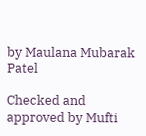by Maulana Mubarak Patel

Checked and approved by Mufti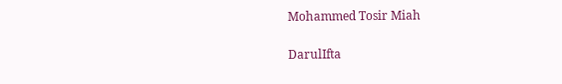Mohammed Tosir Miah

DarulIfta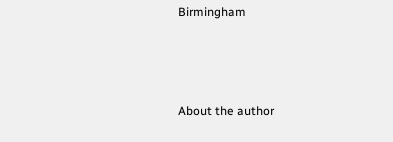Birmingham



About the author